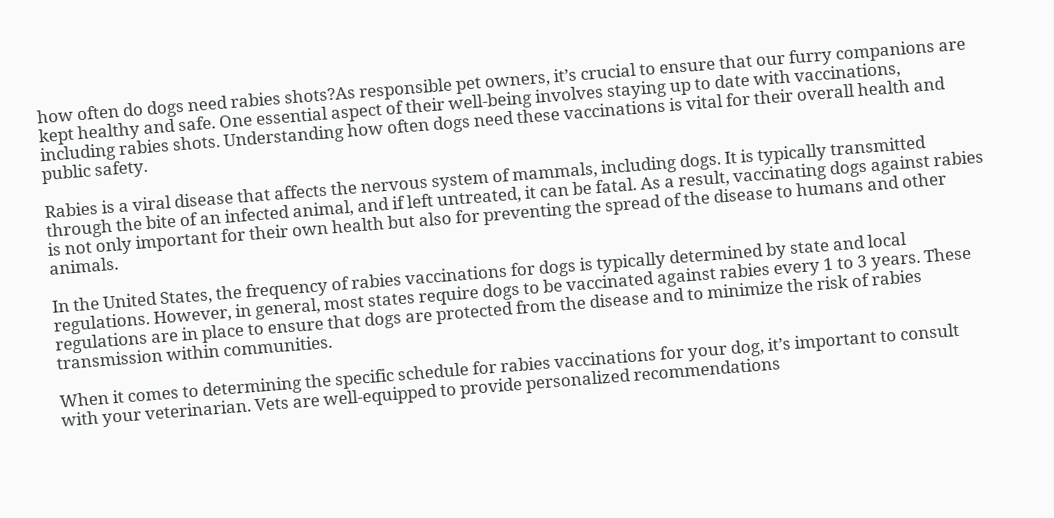how often do dogs need rabies shots?As responsible pet owners, it’s crucial to ensure that our furry companions are kept healthy and safe. One essential aspect of their well-being involves staying up to date with vaccinations, including rabies shots. Understanding how often dogs need these vaccinations is vital for their overall health and public safety.

Rabies is a viral disease that affects the nervous system of mammals, including dogs. It is typically transmitted through the bite of an infected animal, and if left untreated, it can be fatal. As a result, vaccinating dogs against rabies is not only important for their own health but also for preventing the spread of the disease to humans and other animals.

In the United States, the frequency of rabies vaccinations for dogs is typically determined by state and local regulations. However, in general, most states require dogs to be vaccinated against rabies every 1 to 3 years. These regulations are in place to ensure that dogs are protected from the disease and to minimize the risk of rabies transmission within communities.

When it comes to determining the specific schedule for rabies vaccinations for your dog, it’s important to consult with your veterinarian. Vets are well-equipped to provide personalized recommendations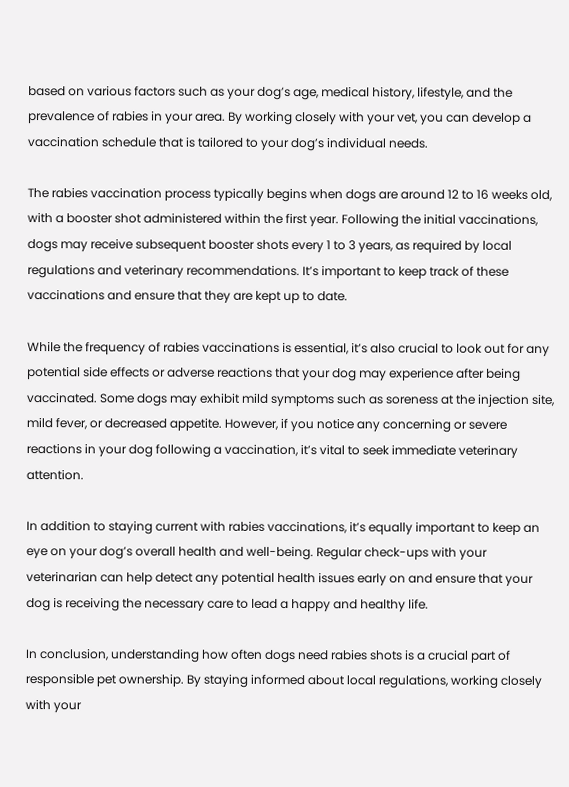based on various factors such as your dog’s age, medical history, lifestyle, and the prevalence of rabies in your area. By working closely with your vet, you can develop a vaccination schedule that is tailored to your dog’s individual needs.

The rabies vaccination process typically begins when dogs are around 12 to 16 weeks old, with a booster shot administered within the first year. Following the initial vaccinations, dogs may receive subsequent booster shots every 1 to 3 years, as required by local regulations and veterinary recommendations. It’s important to keep track of these vaccinations and ensure that they are kept up to date.

While the frequency of rabies vaccinations is essential, it’s also crucial to look out for any potential side effects or adverse reactions that your dog may experience after being vaccinated. Some dogs may exhibit mild symptoms such as soreness at the injection site, mild fever, or decreased appetite. However, if you notice any concerning or severe reactions in your dog following a vaccination, it’s vital to seek immediate veterinary attention.

In addition to staying current with rabies vaccinations, it’s equally important to keep an eye on your dog’s overall health and well-being. Regular check-ups with your veterinarian can help detect any potential health issues early on and ensure that your dog is receiving the necessary care to lead a happy and healthy life.

In conclusion, understanding how often dogs need rabies shots is a crucial part of responsible pet ownership. By staying informed about local regulations, working closely with your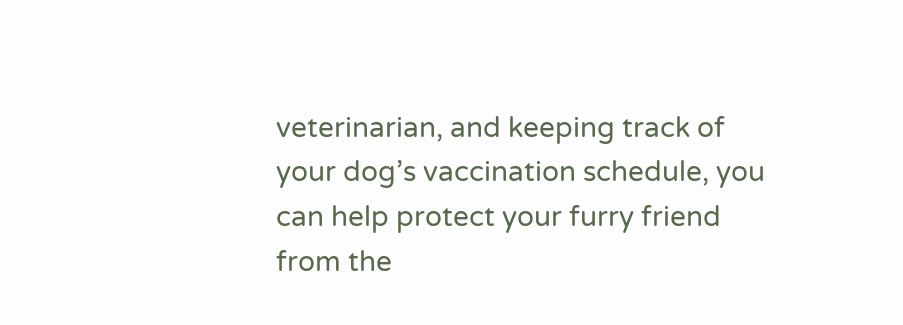veterinarian, and keeping track of your dog’s vaccination schedule, you can help protect your furry friend from the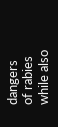dangers of rabies while also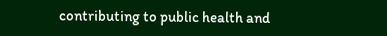contributing to public health and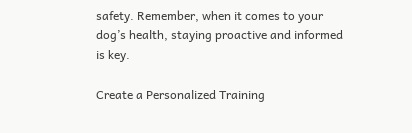safety. Remember, when it comes to your dog’s health, staying proactive and informed is key.

Create a Personalized Training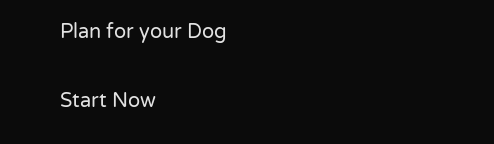Plan for your Dog

Start Now